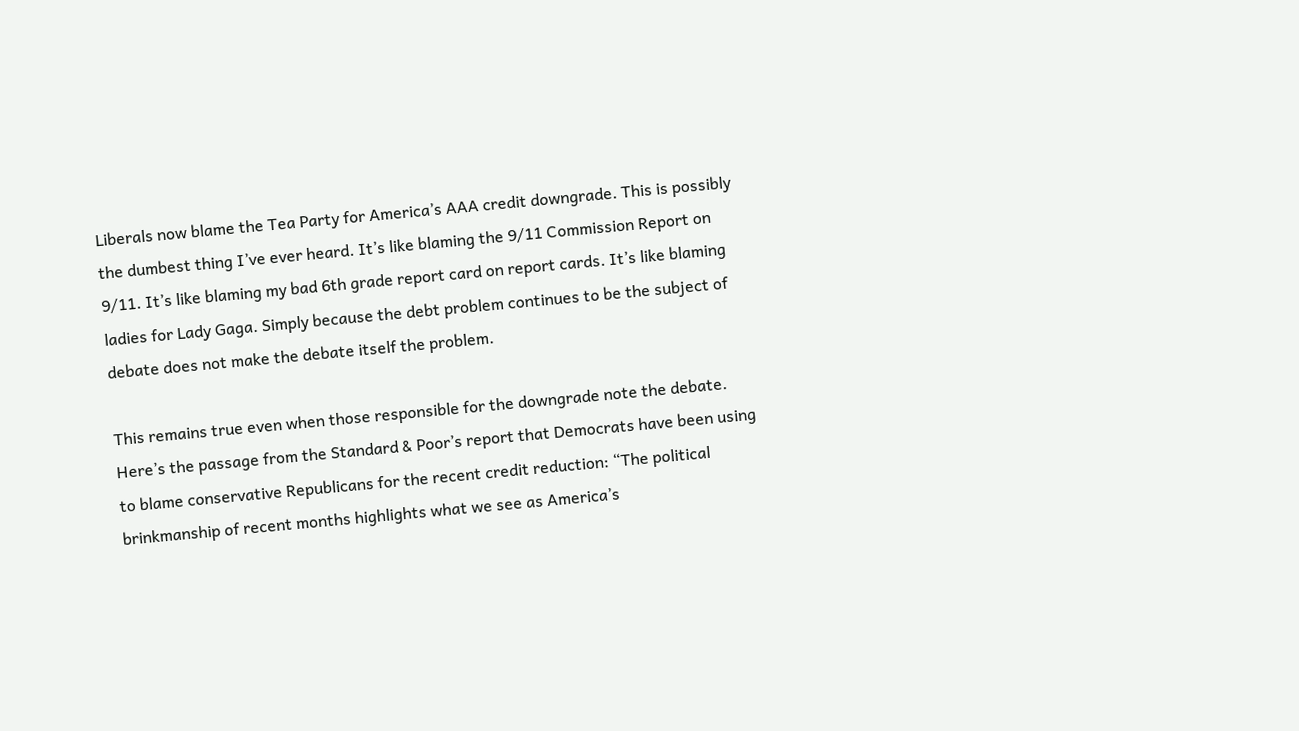Liberals now blame the Tea Party for America’s AAA credit downgrade. This is possibly the dumbest thing I’ve ever heard. It’s like blaming the 9/11 Commission Report on 9/11. It’s like blaming my bad 6th grade report card on report cards. It’s like blaming ladies for Lady Gaga. Simply because the debt problem continues to be the subject of debate does not make the debate itself the problem.

This remains true even when those responsible for the downgrade note the debate. Here’s the passage from the Standard & Poor’s report that Democrats have been using to blame conservative Republicans for the recent credit reduction: “The political brinkmanship of recent months highlights what we see as America’s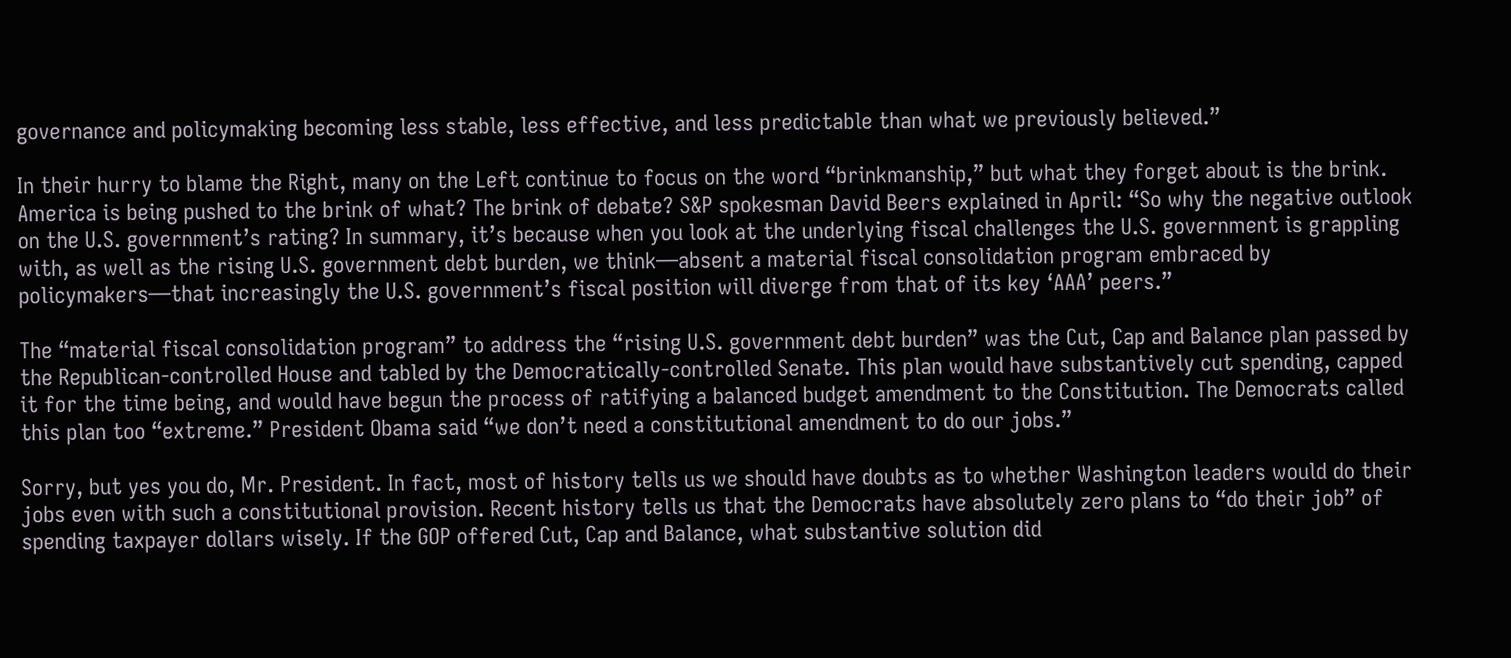governance and policymaking becoming less stable, less effective, and less predictable than what we previously believed.”

In their hurry to blame the Right, many on the Left continue to focus on the word “brinkmanship,” but what they forget about is the brink. America is being pushed to the brink of what? The brink of debate? S&P spokesman David Beers explained in April: “So why the negative outlook on the U.S. government’s rating? In summary, it’s because when you look at the underlying fiscal challenges the U.S. government is grappling with, as well as the rising U.S. government debt burden, we think—absent a material fiscal consolidation program embraced by policymakers—that increasingly the U.S. government’s fiscal position will diverge from that of its key ‘AAA’ peers.”

The “material fiscal consolidation program” to address the “rising U.S. government debt burden” was the Cut, Cap and Balance plan passed by the Republican-controlled House and tabled by the Democratically-controlled Senate. This plan would have substantively cut spending, capped it for the time being, and would have begun the process of ratifying a balanced budget amendment to the Constitution. The Democrats called this plan too “extreme.” President Obama said “we don’t need a constitutional amendment to do our jobs.”

Sorry, but yes you do, Mr. President. In fact, most of history tells us we should have doubts as to whether Washington leaders would do their jobs even with such a constitutional provision. Recent history tells us that the Democrats have absolutely zero plans to “do their job” of spending taxpayer dollars wisely. If the GOP offered Cut, Cap and Balance, what substantive solution did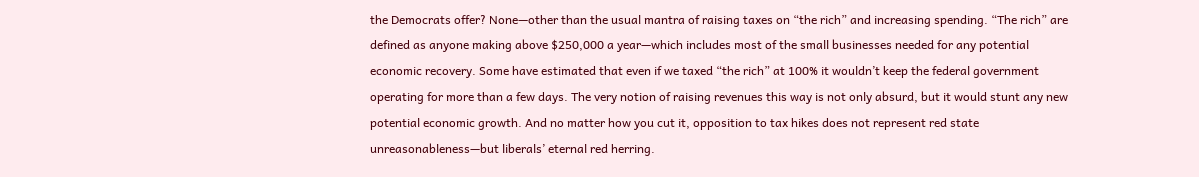the Democrats offer? None—other than the usual mantra of raising taxes on “the rich” and increasing spending. “The rich” are defined as anyone making above $250,000 a year—which includes most of the small businesses needed for any potential economic recovery. Some have estimated that even if we taxed “the rich” at 100% it wouldn’t keep the federal government operating for more than a few days. The very notion of raising revenues this way is not only absurd, but it would stunt any new potential economic growth. And no matter how you cut it, opposition to tax hikes does not represent red state unreasonableness—but liberals’ eternal red herring.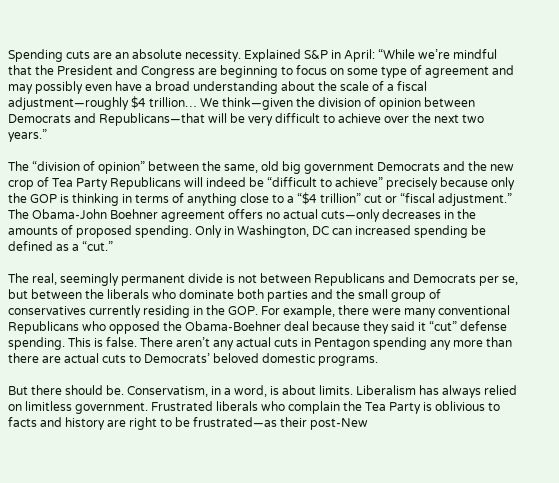Spending cuts are an absolute necessity. Explained S&P in April: “While we’re mindful that the President and Congress are beginning to focus on some type of agreement and may possibly even have a broad understanding about the scale of a fiscal adjustment—roughly $4 trillion… We think—given the division of opinion between Democrats and Republicans—that will be very difficult to achieve over the next two years.”

The “division of opinion” between the same, old big government Democrats and the new crop of Tea Party Republicans will indeed be “difficult to achieve” precisely because only the GOP is thinking in terms of anything close to a “$4 trillion” cut or “fiscal adjustment.” The Obama-John Boehner agreement offers no actual cuts—only decreases in the amounts of proposed spending. Only in Washington, DC can increased spending be defined as a “cut.”

The real, seemingly permanent divide is not between Republicans and Democrats per se, but between the liberals who dominate both parties and the small group of conservatives currently residing in the GOP. For example, there were many conventional Republicans who opposed the Obama-Boehner deal because they said it “cut” defense spending. This is false. There aren’t any actual cuts in Pentagon spending any more than there are actual cuts to Democrats’ beloved domestic programs.

But there should be. Conservatism, in a word, is about limits. Liberalism has always relied on limitless government. Frustrated liberals who complain the Tea Party is oblivious to facts and history are right to be frustrated—as their post-New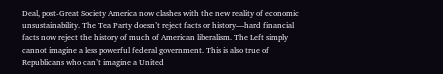Deal, post-Great Society America now clashes with the new reality of economic unsustainability. The Tea Party doesn’t reject facts or history—hard financial facts now reject the history of much of American liberalism. The Left simply cannot imagine a less powerful federal government. This is also true of Republicans who can’t imagine a United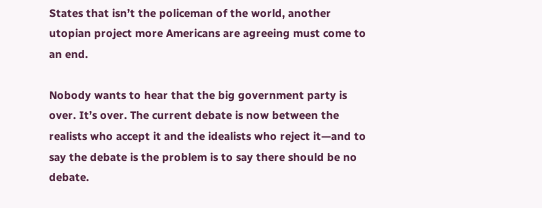States that isn’t the policeman of the world, another utopian project more Americans are agreeing must come to an end.

Nobody wants to hear that the big government party is over. It’s over. The current debate is now between the realists who accept it and the idealists who reject it—and to say the debate is the problem is to say there should be no debate.